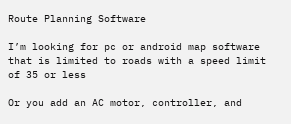Route Planning Software

I’m looking for pc or android map software that is limited to roads with a speed limit of 35 or less

Or you add an AC motor, controller, and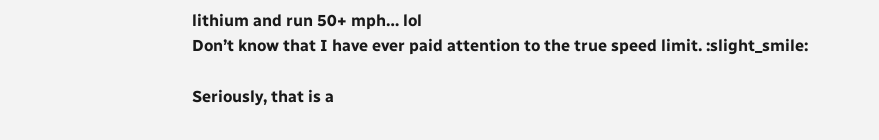lithium and run 50+ mph… lol
Don’t know that I have ever paid attention to the true speed limit. :slight_smile:

Seriously, that is a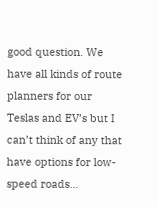good question. We have all kinds of route planners for our Teslas and EV’s but I can’t think of any that have options for low-speed roads…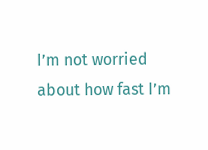I’m not worried about how fast I’m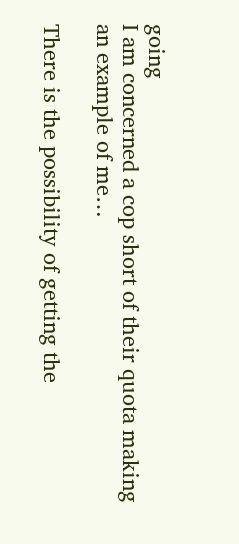going
I am concerned a cop short of their quota making an example of me…

There is the possibility of getting the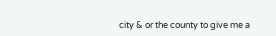city & or the county to give me a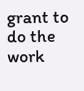grant to do the work